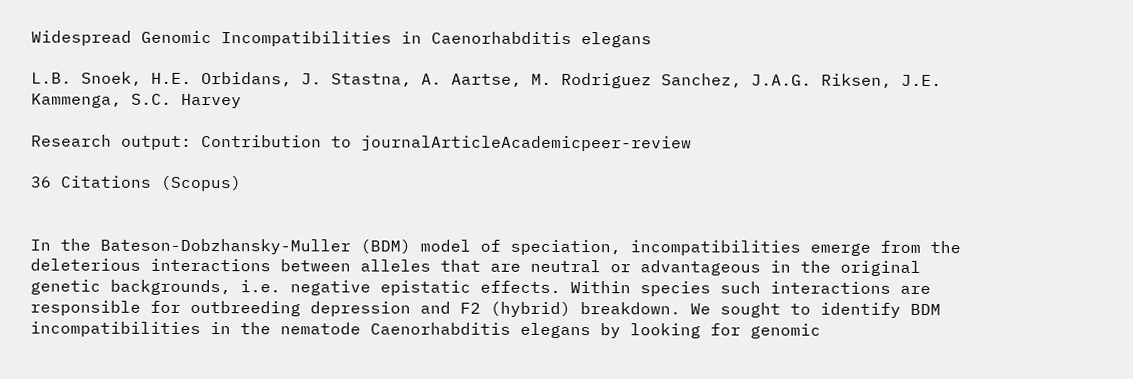Widespread Genomic Incompatibilities in Caenorhabditis elegans

L.B. Snoek, H.E. Orbidans, J. Stastna, A. Aartse, M. Rodriguez Sanchez, J.A.G. Riksen, J.E. Kammenga, S.C. Harvey

Research output: Contribution to journalArticleAcademicpeer-review

36 Citations (Scopus)


In the Bateson-Dobzhansky-Muller (BDM) model of speciation, incompatibilities emerge from the deleterious interactions between alleles that are neutral or advantageous in the original genetic backgrounds, i.e. negative epistatic effects. Within species such interactions are responsible for outbreeding depression and F2 (hybrid) breakdown. We sought to identify BDM incompatibilities in the nematode Caenorhabditis elegans by looking for genomic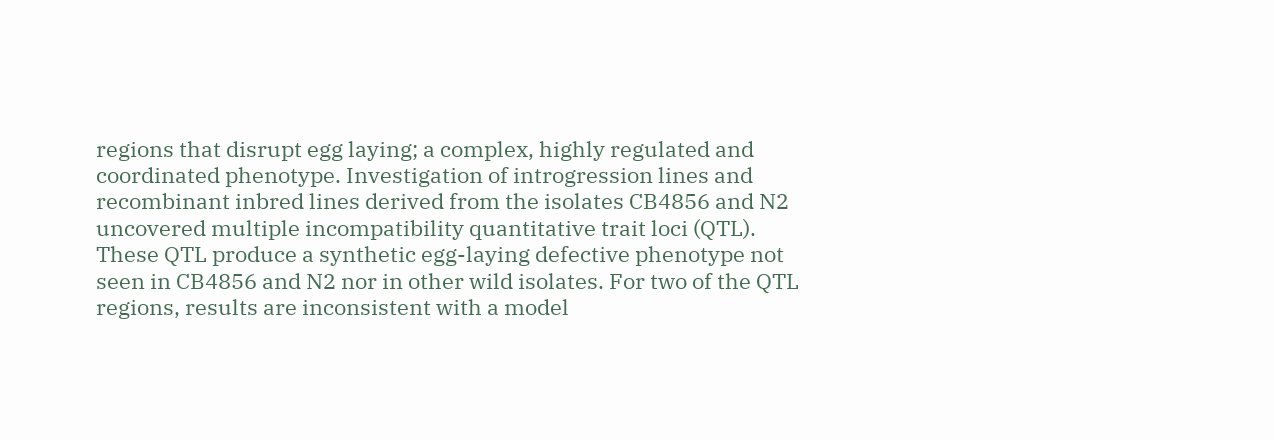regions that disrupt egg laying; a complex, highly regulated and coordinated phenotype. Investigation of introgression lines and recombinant inbred lines derived from the isolates CB4856 and N2 uncovered multiple incompatibility quantitative trait loci (QTL). These QTL produce a synthetic egg-laying defective phenotype not seen in CB4856 and N2 nor in other wild isolates. For two of the QTL regions, results are inconsistent with a model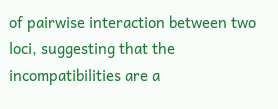of pairwise interaction between two loci, suggesting that the incompatibilities are a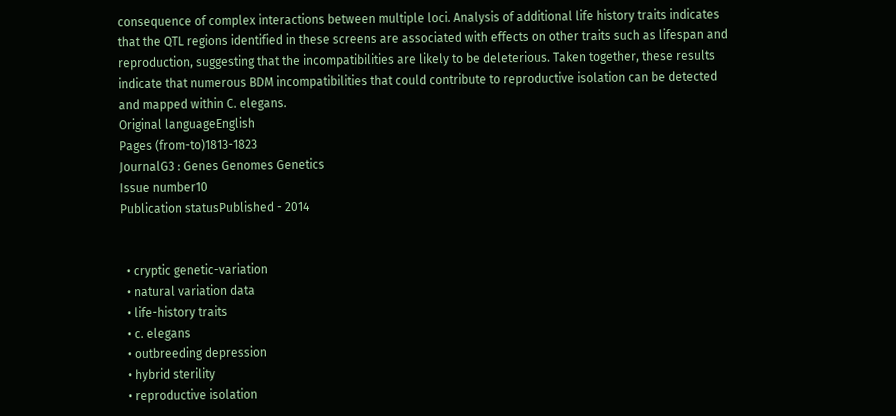consequence of complex interactions between multiple loci. Analysis of additional life history traits indicates that the QTL regions identified in these screens are associated with effects on other traits such as lifespan and reproduction, suggesting that the incompatibilities are likely to be deleterious. Taken together, these results indicate that numerous BDM incompatibilities that could contribute to reproductive isolation can be detected and mapped within C. elegans.
Original languageEnglish
Pages (from-to)1813-1823
JournalG3 : Genes Genomes Genetics
Issue number10
Publication statusPublished - 2014


  • cryptic genetic-variation
  • natural variation data
  • life-history traits
  • c. elegans
  • outbreeding depression
  • hybrid sterility
  • reproductive isolation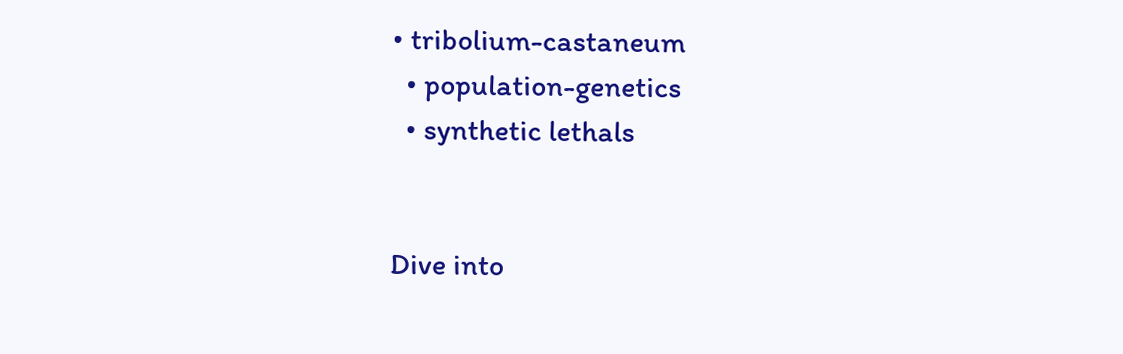• tribolium-castaneum
  • population-genetics
  • synthetic lethals


Dive into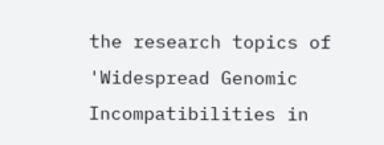the research topics of 'Widespread Genomic Incompatibilities in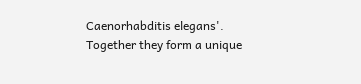Caenorhabditis elegans'. Together they form a unique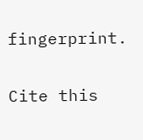fingerprint.

Cite this